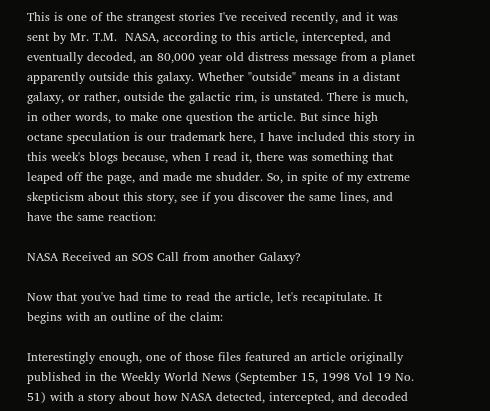This is one of the strangest stories I've received recently, and it was sent by Mr. T.M.  NASA, according to this article, intercepted, and eventually decoded, an 80,000 year old distress message from a planet apparently outside this galaxy. Whether "outside" means in a distant galaxy, or rather, outside the galactic rim, is unstated. There is much, in other words, to make one question the article. But since high octane speculation is our trademark here, I have included this story in this week's blogs because, when I read it, there was something that leaped off the page, and made me shudder. So, in spite of my extreme skepticism about this story, see if you discover the same lines, and have the same reaction:

NASA Received an SOS Call from another Galaxy?

Now that you've had time to read the article, let's recapitulate. It begins with an outline of the claim:

Interestingly enough, one of those files featured an article originally published in the Weekly World News (September 15, 1998 Vol 19 No. 51) with a story about how NASA detected, intercepted, and decoded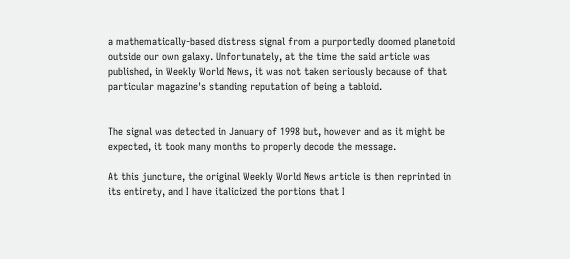a mathematically-based distress signal from a purportedly doomed planetoid outside our own galaxy. Unfortunately, at the time the said article was published, in Weekly World News, it was not taken seriously because of that particular magazine's standing reputation of being a tabloid.


The signal was detected in January of 1998 but, however and as it might be expected, it took many months to properly decode the message.

At this juncture, the original Weekly World News article is then reprinted in its entirety, and I have italicized the portions that I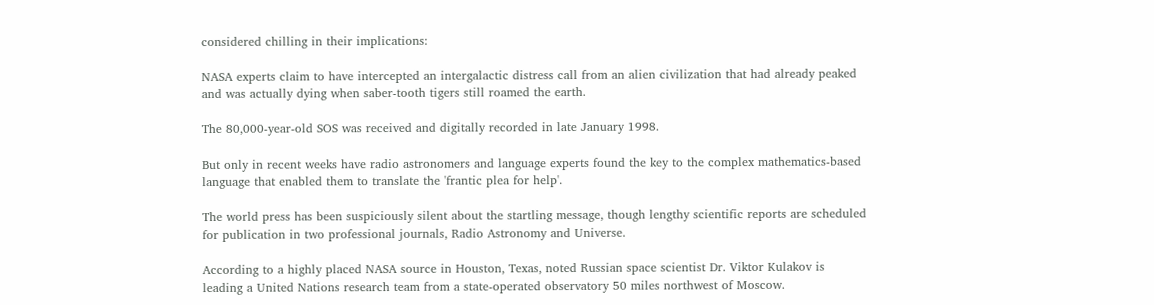considered chilling in their implications:

NASA experts claim to have intercepted an intergalactic distress call from an alien civilization that had already peaked and was actually dying when saber-tooth tigers still roamed the earth.

The 80,000-year-old SOS was received and digitally recorded in late January 1998.

But only in recent weeks have radio astronomers and language experts found the key to the complex mathematics-based language that enabled them to translate the 'frantic plea for help'.

The world press has been suspiciously silent about the startling message, though lengthy scientific reports are scheduled for publication in two professional journals, Radio Astronomy and Universe.

According to a highly placed NASA source in Houston, Texas, noted Russian space scientist Dr. Viktor Kulakov is leading a United Nations research team from a state-operated observatory 50 miles northwest of Moscow.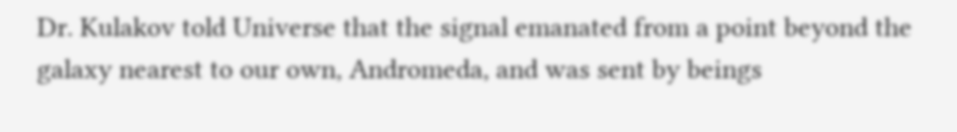Dr. Kulakov told Universe that the signal emanated from a point beyond the galaxy nearest to our own, Andromeda, and was sent by beings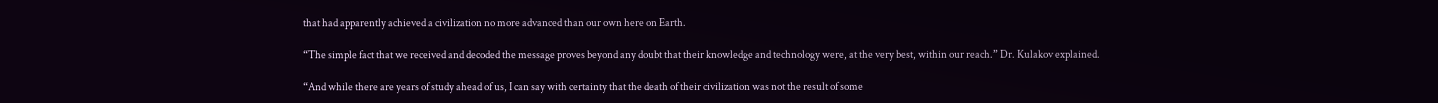that had apparently achieved a civilization no more advanced than our own here on Earth.

“The simple fact that we received and decoded the message proves beyond any doubt that their knowledge and technology were, at the very best, within our reach.” Dr. Kulakov explained.

“And while there are years of study ahead of us, I can say with certainty that the death of their civilization was not the result of some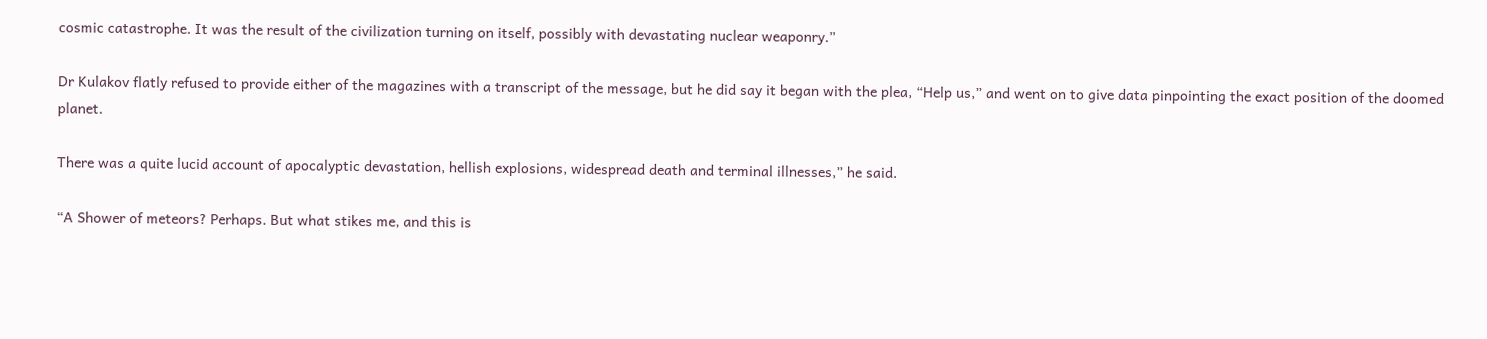cosmic catastrophe. It was the result of the civilization turning on itself, possibly with devastating nuclear weaponry.”

Dr Kulakov flatly refused to provide either of the magazines with a transcript of the message, but he did say it began with the plea, “Help us,” and went on to give data pinpointing the exact position of the doomed planet.

There was a quite lucid account of apocalyptic devastation, hellish explosions, widespread death and terminal illnesses,” he said.

“A Shower of meteors? Perhaps. But what stikes me, and this is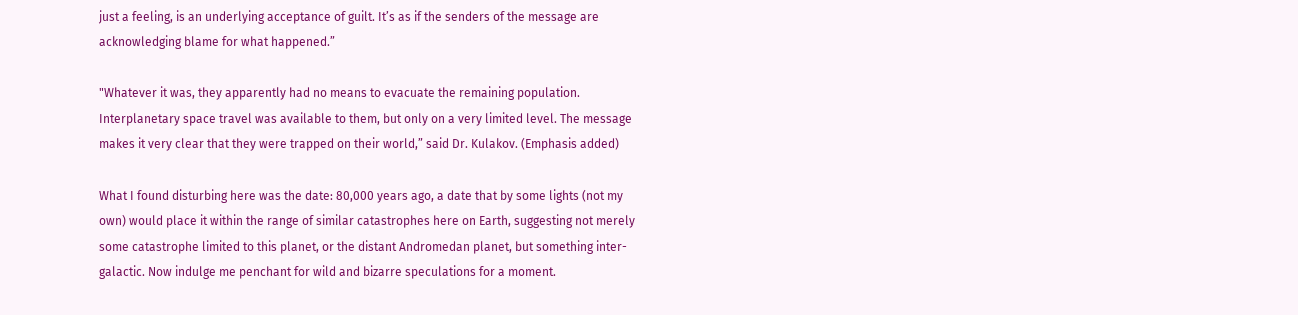just a feeling, is an underlying acceptance of guilt. It’s as if the senders of the message are acknowledging blame for what happened.”

"Whatever it was, they apparently had no means to evacuate the remaining population. Interplanetary space travel was available to them, but only on a very limited level. The message makes it very clear that they were trapped on their world,” said Dr. Kulakov. (Emphasis added)

What I found disturbing here was the date: 80,000 years ago, a date that by some lights (not my own) would place it within the range of similar catastrophes here on Earth, suggesting not merely some catastrophe limited to this planet, or the distant Andromedan planet, but something inter-galactic. Now indulge me penchant for wild and bizarre speculations for a moment.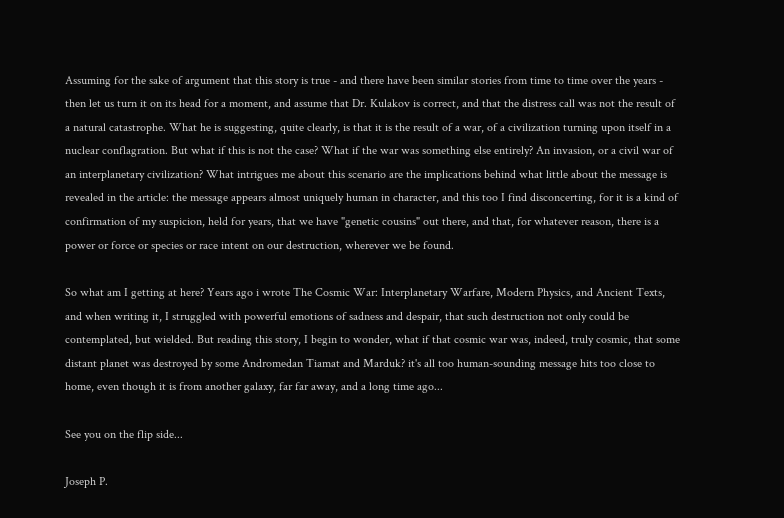Assuming for the sake of argument that this story is true - and there have been similar stories from time to time over the years - then let us turn it on its head for a moment, and assume that Dr. Kulakov is correct, and that the distress call was not the result of a natural catastrophe. What he is suggesting, quite clearly, is that it is the result of a war, of a civilization turning upon itself in a nuclear conflagration. But what if this is not the case? What if the war was something else entirely? An invasion, or a civil war of an interplanetary civilization? What intrigues me about this scenario are the implications behind what little about the message is revealed in the article: the message appears almost uniquely human in character, and this too I find disconcerting, for it is a kind of confirmation of my suspicion, held for years, that we have "genetic cousins" out there, and that, for whatever reason, there is a power or force or species or race intent on our destruction, wherever we be found.

So what am I getting at here? Years ago i wrote The Cosmic War: Interplanetary Warfare, Modern Physics, and Ancient Texts, and when writing it, I struggled with powerful emotions of sadness and despair, that such destruction not only could be contemplated, but wielded. But reading this story, I begin to wonder, what if that cosmic war was, indeed, truly cosmic, that some distant planet was destroyed by some Andromedan Tiamat and Marduk? it's all too human-sounding message hits too close to home, even though it is from another galaxy, far far away, and a long time ago...

See you on the flip side...

Joseph P.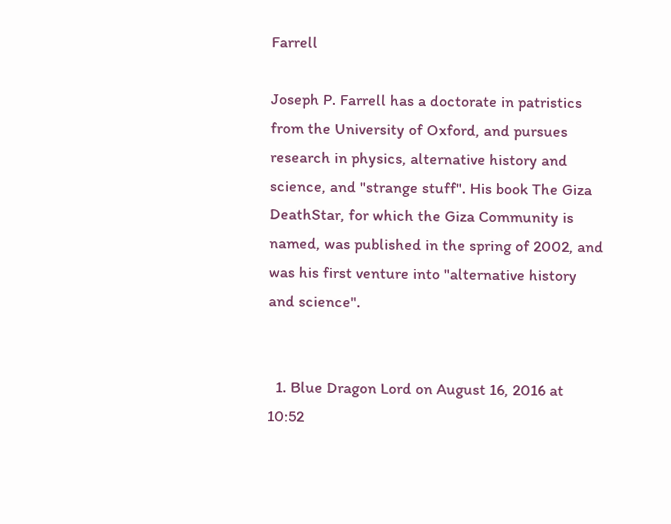Farrell

Joseph P. Farrell has a doctorate in patristics from the University of Oxford, and pursues research in physics, alternative history and science, and "strange stuff". His book The Giza DeathStar, for which the Giza Community is named, was published in the spring of 2002, and was his first venture into "alternative history and science".


  1. Blue Dragon Lord on August 16, 2016 at 10:52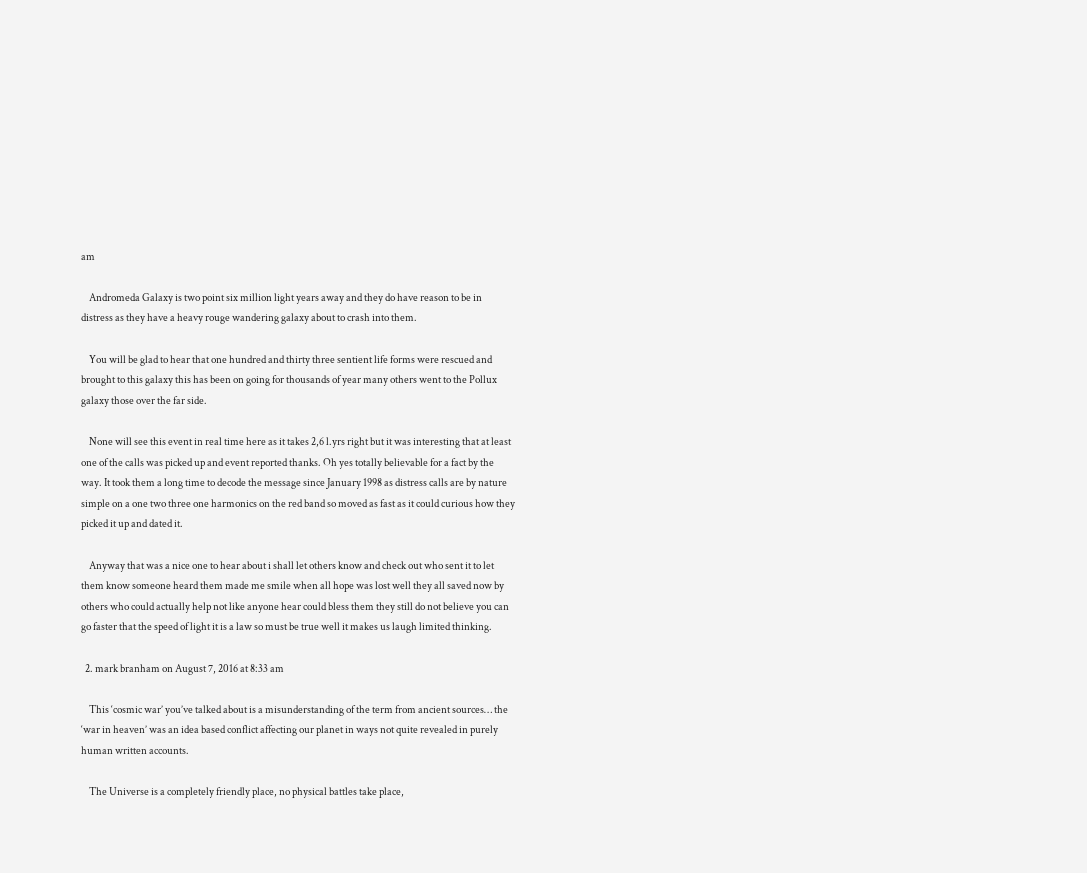am

    Andromeda Galaxy is two point six million light years away and they do have reason to be in distress as they have a heavy rouge wandering galaxy about to crash into them.

    You will be glad to hear that one hundred and thirty three sentient life forms were rescued and brought to this galaxy this has been on going for thousands of year many others went to the Pollux galaxy those over the far side.

    None will see this event in real time here as it takes 2,6 l.yrs right but it was interesting that at least one of the calls was picked up and event reported thanks. Oh yes totally believable for a fact by the way. It took them a long time to decode the message since January 1998 as distress calls are by nature simple on a one two three one harmonics on the red band so moved as fast as it could curious how they picked it up and dated it.

    Anyway that was a nice one to hear about i shall let others know and check out who sent it to let them know someone heard them made me smile when all hope was lost well they all saved now by others who could actually help not like anyone hear could bless them they still do not believe you can go faster that the speed of light it is a law so must be true well it makes us laugh limited thinking.

  2. mark branham on August 7, 2016 at 8:33 am

    This ‘cosmic war’ you’ve talked about is a misunderstanding of the term from ancient sources… the ‘war in heaven’ was an idea based conflict affecting our planet in ways not quite revealed in purely human written accounts.

    The Universe is a completely friendly place, no physical battles take place,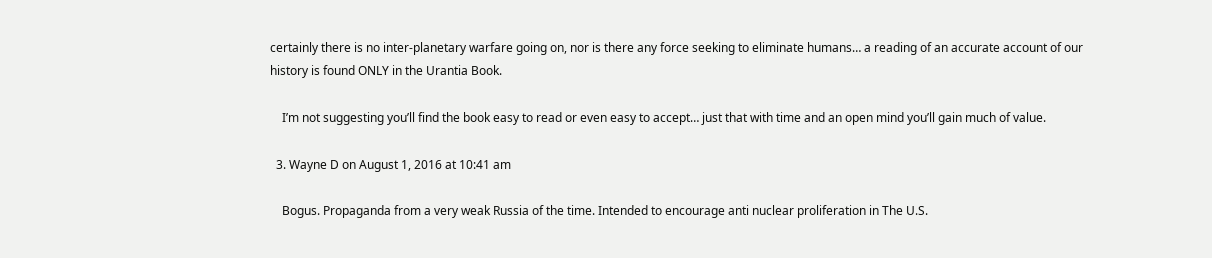certainly there is no inter-planetary warfare going on, nor is there any force seeking to eliminate humans… a reading of an accurate account of our history is found ONLY in the Urantia Book.

    I’m not suggesting you’ll find the book easy to read or even easy to accept… just that with time and an open mind you’ll gain much of value.

  3. Wayne D on August 1, 2016 at 10:41 am

    Bogus. Propaganda from a very weak Russia of the time. Intended to encourage anti nuclear proliferation in The U.S.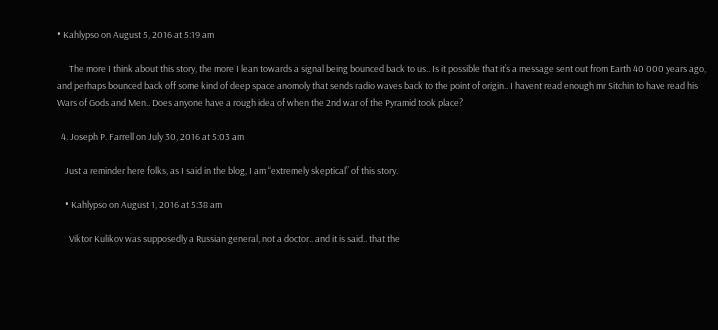• Kahlypso on August 5, 2016 at 5:19 am

      The more I think about this story, the more I lean towards a signal being bounced back to us.. Is it possible that it’s a message sent out from Earth 40 000 years ago, and perhaps bounced back off some kind of deep space anomoly that sends radio waves back to the point of origin.. I havent read enough mr Sitchin to have read his Wars of Gods and Men.. Does anyone have a rough idea of when the 2nd war of the Pyramid took place?

  4. Joseph P. Farrell on July 30, 2016 at 5:03 am

    Just a reminder here folks, as I said in the blog, I am “extremely skeptical” of this story.

    • Kahlypso on August 1, 2016 at 5:38 am

      Viktor Kulikov was supposedly a Russian general, not a doctor.. and it is said.. that the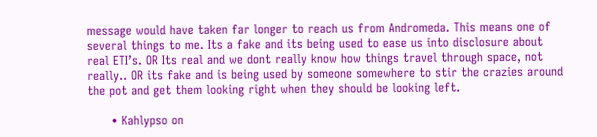message would have taken far longer to reach us from Andromeda. This means one of several things to me. Its a fake and its being used to ease us into disclosure about real ETI’s. OR Its real and we dont really know how things travel through space, not really.. OR its fake and is being used by someone somewhere to stir the crazies around the pot and get them looking right when they should be looking left.

      • Kahlypso on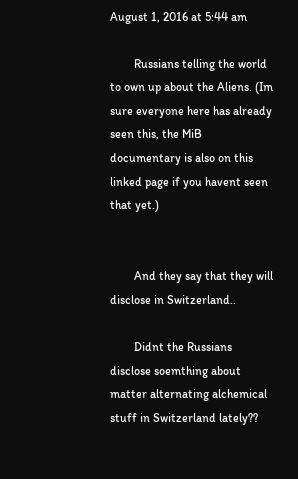August 1, 2016 at 5:44 am

        Russians telling the world to own up about the Aliens. (Im sure everyone here has already seen this, the MiB documentary is also on this linked page if you havent seen that yet.)


        And they say that they will disclose in Switzerland..

        Didnt the Russians disclose soemthing about matter alternating alchemical stuff in Switzerland lately??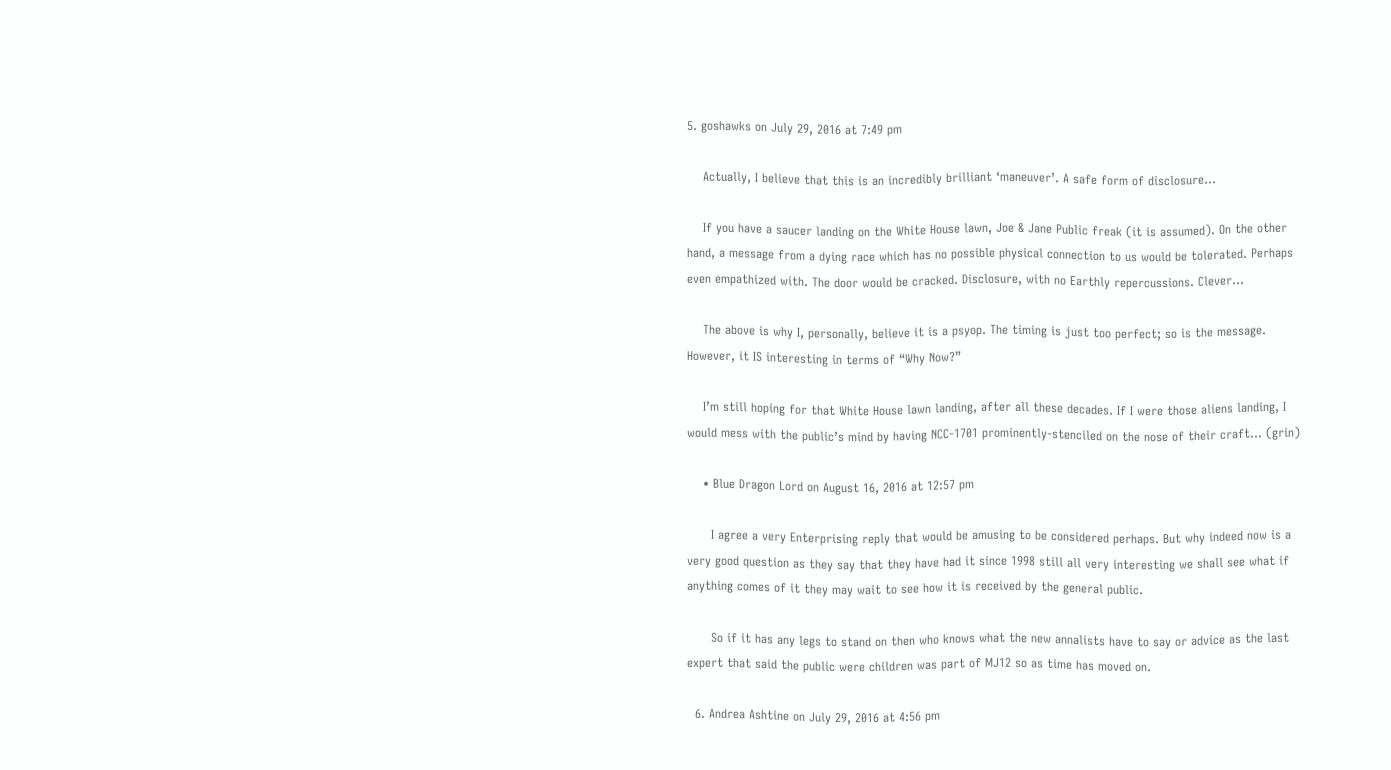5. goshawks on July 29, 2016 at 7:49 pm

    Actually, I believe that this is an incredibly brilliant ‘maneuver’. A safe form of disclosure…

    If you have a saucer landing on the White House lawn, Joe & Jane Public freak (it is assumed). On the other hand, a message from a dying race which has no possible physical connection to us would be tolerated. Perhaps even empathized with. The door would be cracked. Disclosure, with no Earthly repercussions. Clever…

    The above is why I, personally, believe it is a psyop. The timing is just too perfect; so is the message. However, it IS interesting in terms of “Why Now?”

    I’m still hoping for that White House lawn landing, after all these decades. If I were those aliens landing, I would mess with the public’s mind by having NCC-1701 prominently-stenciled on the nose of their craft… (grin)

    • Blue Dragon Lord on August 16, 2016 at 12:57 pm

      I agree a very Enterprising reply that would be amusing to be considered perhaps. But why indeed now is a very good question as they say that they have had it since 1998 still all very interesting we shall see what if anything comes of it they may wait to see how it is received by the general public.

      So if it has any legs to stand on then who knows what the new annalists have to say or advice as the last expert that said the public were children was part of MJ12 so as time has moved on.

  6. Andrea Ashtine on July 29, 2016 at 4:56 pm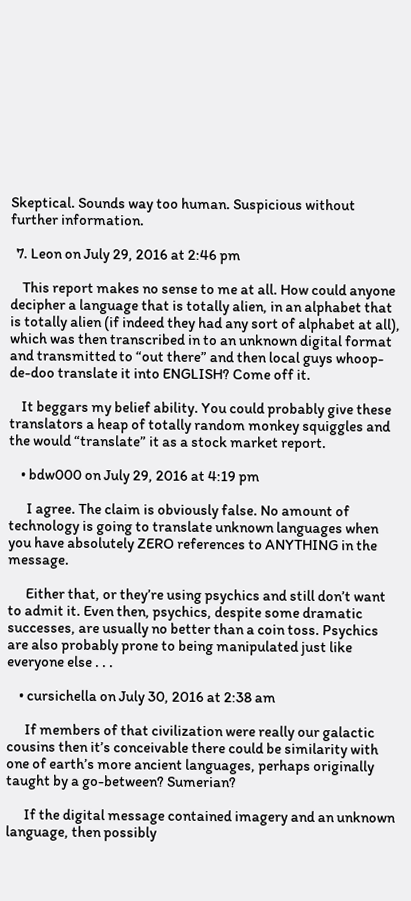Skeptical. Sounds way too human. Suspicious without further information.

  7. Leon on July 29, 2016 at 2:46 pm

    This report makes no sense to me at all. How could anyone decipher a language that is totally alien, in an alphabet that is totally alien (if indeed they had any sort of alphabet at all), which was then transcribed in to an unknown digital format and transmitted to “out there” and then local guys whoop-de-doo translate it into ENGLISH? Come off it.

    It beggars my belief ability. You could probably give these translators a heap of totally random monkey squiggles and the would “translate” it as a stock market report.

    • bdw000 on July 29, 2016 at 4:19 pm

      I agree. The claim is obviously false. No amount of technology is going to translate unknown languages when you have absolutely ZERO references to ANYTHING in the message.

      Either that, or they’re using psychics and still don’t want to admit it. Even then, psychics, despite some dramatic successes, are usually no better than a coin toss. Psychics are also probably prone to being manipulated just like everyone else . . .

    • cursichella on July 30, 2016 at 2:38 am

      If members of that civilization were really our galactic cousins then it’s conceivable there could be similarity with one of earth’s more ancient languages, perhaps originally taught by a go-between? Sumerian?

      If the digital message contained imagery and an unknown language, then possibly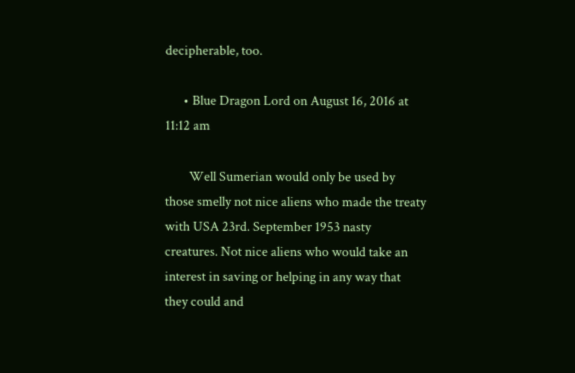decipherable, too.

      • Blue Dragon Lord on August 16, 2016 at 11:12 am

        Well Sumerian would only be used by those smelly not nice aliens who made the treaty with USA 23rd. September 1953 nasty creatures. Not nice aliens who would take an interest in saving or helping in any way that they could and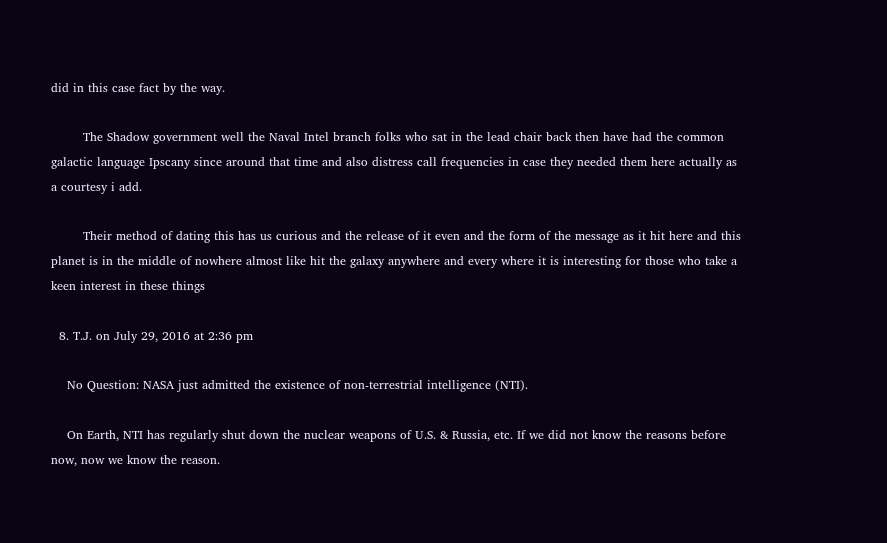did in this case fact by the way.

        The Shadow government well the Naval Intel branch folks who sat in the lead chair back then have had the common galactic language Ipscany since around that time and also distress call frequencies in case they needed them here actually as a courtesy i add.

        Their method of dating this has us curious and the release of it even and the form of the message as it hit here and this planet is in the middle of nowhere almost like hit the galaxy anywhere and every where it is interesting for those who take a keen interest in these things

  8. T.J. on July 29, 2016 at 2:36 pm

    No Question: NASA just admitted the existence of non-terrestrial intelligence (NTI).

    On Earth, NTI has regularly shut down the nuclear weapons of U.S. & Russia, etc. If we did not know the reasons before now, now we know the reason.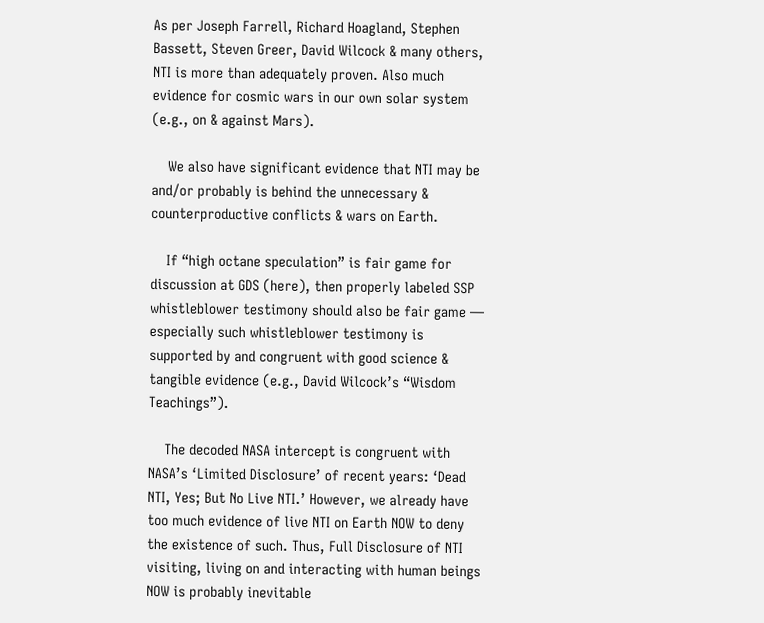As per Joseph Farrell, Richard Hoagland, Stephen Bassett, Steven Greer, David Wilcock & many others, NTI is more than adequately proven. Also much evidence for cosmic wars in our own solar system (e.g., on & against Mars).

    We also have significant evidence that NTI may be and/or probably is behind the unnecessary & counterproductive conflicts & wars on Earth.

    If “high octane speculation” is fair game for discussion at GDS (here), then properly labeled SSP whistleblower testimony should also be fair game — especially such whistleblower testimony is supported by and congruent with good science & tangible evidence (e.g., David Wilcock’s “Wisdom Teachings”).

    The decoded NASA intercept is congruent with NASA’s ‘Limited Disclosure’ of recent years: ‘Dead NTI, Yes; But No Live NTI.’ However, we already have too much evidence of live NTI on Earth NOW to deny the existence of such. Thus, Full Disclosure of NTI visiting, living on and interacting with human beings NOW is probably inevitable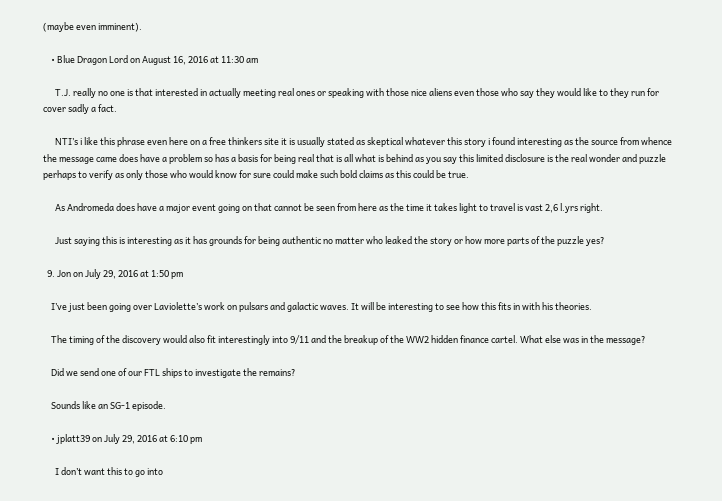(maybe even imminent).

    • Blue Dragon Lord on August 16, 2016 at 11:30 am

      T.J. really no one is that interested in actually meeting real ones or speaking with those nice aliens even those who say they would like to they run for cover sadly a fact.

      NTI’s i like this phrase even here on a free thinkers site it is usually stated as skeptical whatever this story i found interesting as the source from whence the message came does have a problem so has a basis for being real that is all what is behind as you say this limited disclosure is the real wonder and puzzle perhaps to verify as only those who would know for sure could make such bold claims as this could be true.

      As Andromeda does have a major event going on that cannot be seen from here as the time it takes light to travel is vast 2,6 l.yrs right.

      Just saying this is interesting as it has grounds for being authentic no matter who leaked the story or how more parts of the puzzle yes?

  9. Jon on July 29, 2016 at 1:50 pm

    I’ve just been going over Laviolette’s work on pulsars and galactic waves. It will be interesting to see how this fits in with his theories.

    The timing of the discovery would also fit interestingly into 9/11 and the breakup of the WW2 hidden finance cartel. What else was in the message?

    Did we send one of our FTL ships to investigate the remains?

    Sounds like an SG-1 episode.

    • jplatt39 on July 29, 2016 at 6:10 pm

      I don’t want this to go into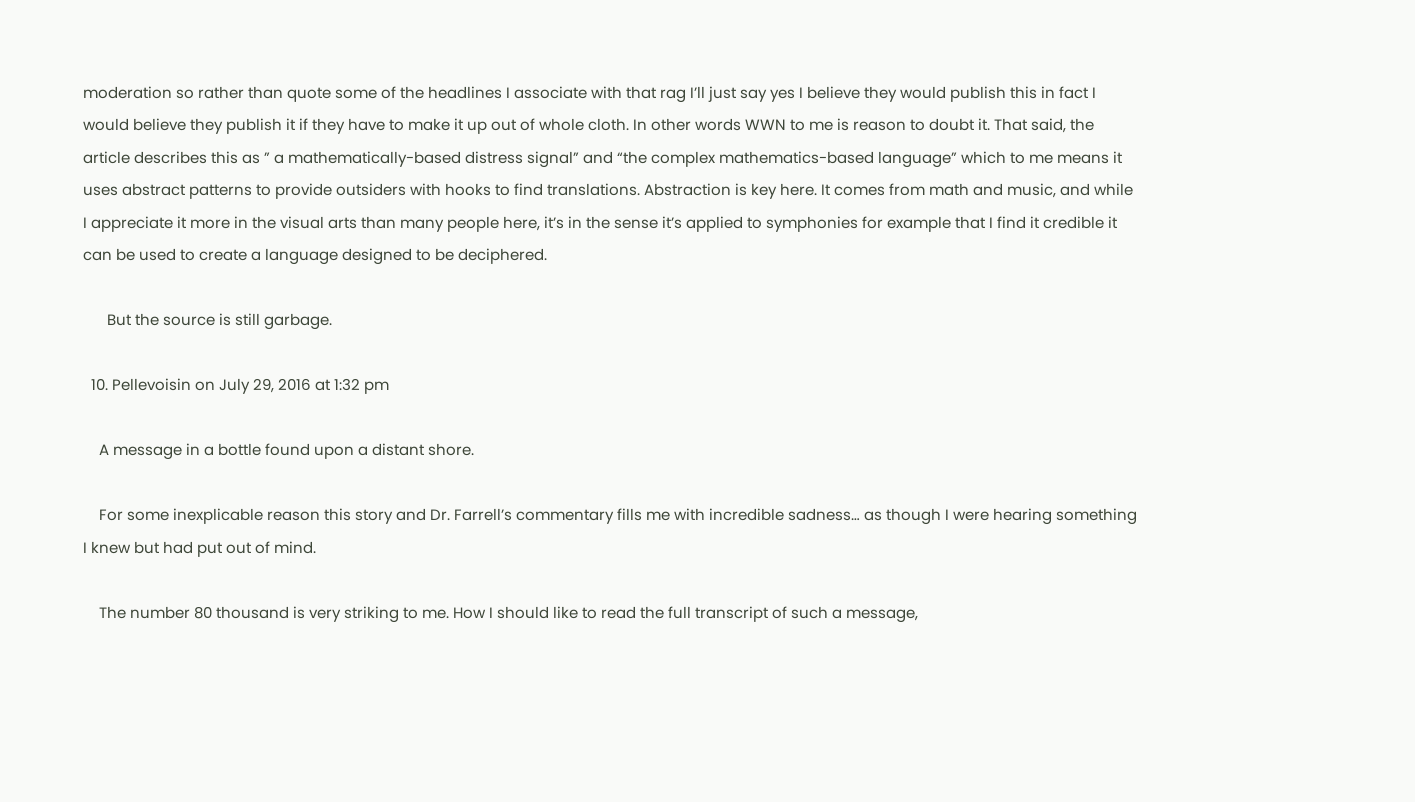moderation so rather than quote some of the headlines I associate with that rag I’ll just say yes I believe they would publish this in fact I would believe they publish it if they have to make it up out of whole cloth. In other words WWN to me is reason to doubt it. That said, the article describes this as ” a mathematically-based distress signal” and “the complex mathematics-based language” which to me means it uses abstract patterns to provide outsiders with hooks to find translations. Abstraction is key here. It comes from math and music, and while I appreciate it more in the visual arts than many people here, it’s in the sense it’s applied to symphonies for example that I find it credible it can be used to create a language designed to be deciphered.

      But the source is still garbage.

  10. Pellevoisin on July 29, 2016 at 1:32 pm

    A message in a bottle found upon a distant shore.

    For some inexplicable reason this story and Dr. Farrell’s commentary fills me with incredible sadness… as though I were hearing something I knew but had put out of mind.

    The number 80 thousand is very striking to me. How I should like to read the full transcript of such a message,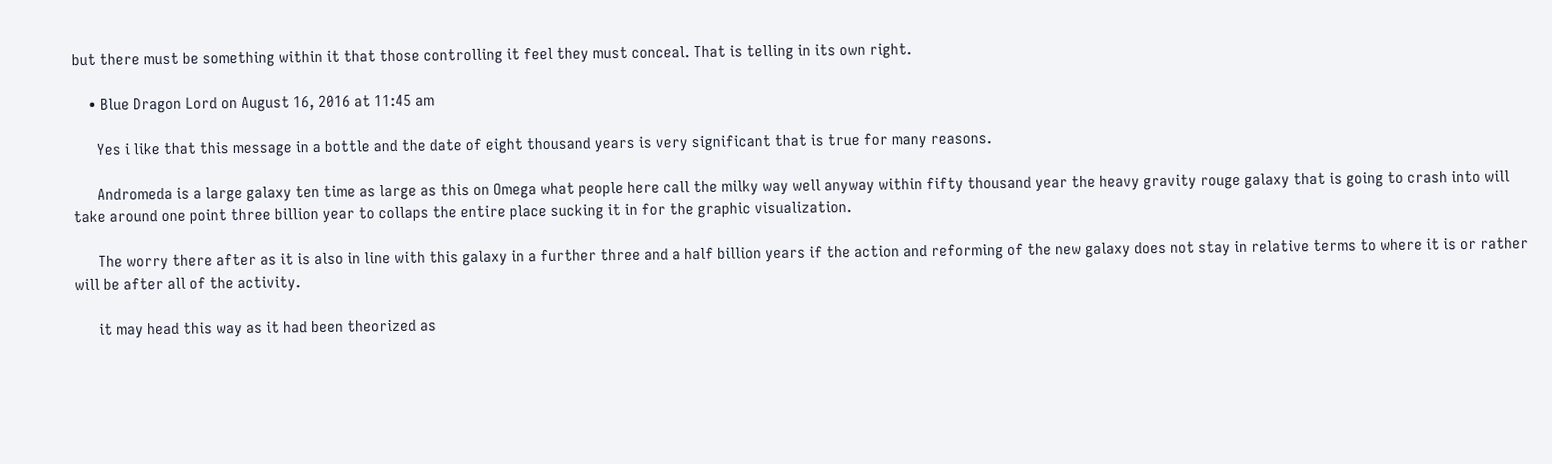but there must be something within it that those controlling it feel they must conceal. That is telling in its own right.

    • Blue Dragon Lord on August 16, 2016 at 11:45 am

      Yes i like that this message in a bottle and the date of eight thousand years is very significant that is true for many reasons.

      Andromeda is a large galaxy ten time as large as this on Omega what people here call the milky way well anyway within fifty thousand year the heavy gravity rouge galaxy that is going to crash into will take around one point three billion year to collaps the entire place sucking it in for the graphic visualization.

      The worry there after as it is also in line with this galaxy in a further three and a half billion years if the action and reforming of the new galaxy does not stay in relative terms to where it is or rather will be after all of the activity.

      it may head this way as it had been theorized as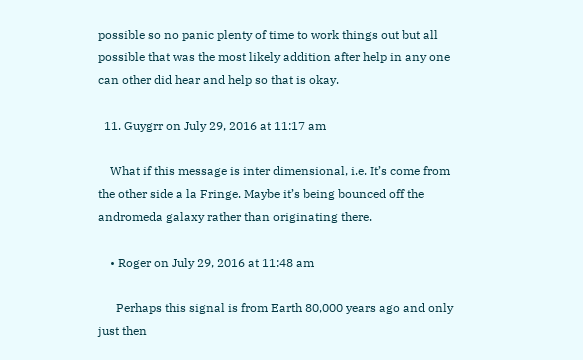possible so no panic plenty of time to work things out but all possible that was the most likely addition after help in any one can other did hear and help so that is okay.

  11. Guygrr on July 29, 2016 at 11:17 am

    What if this message is inter dimensional, i.e. It’s come from the other side a la Fringe. Maybe it’s being bounced off the andromeda galaxy rather than originating there.

    • Roger on July 29, 2016 at 11:48 am

      Perhaps this signal is from Earth 80,000 years ago and only just then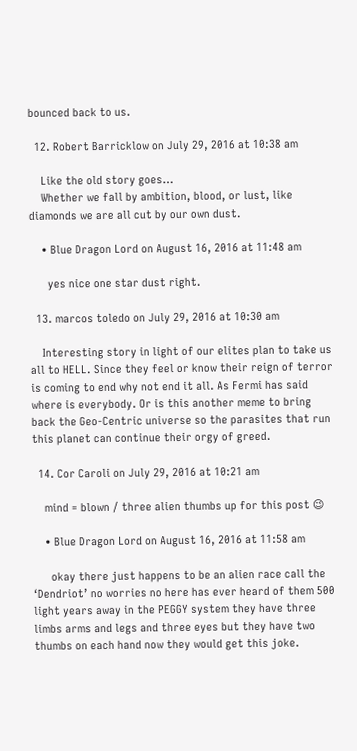bounced back to us.

  12. Robert Barricklow on July 29, 2016 at 10:38 am

    Like the old story goes…
    Whether we fall by ambition, blood, or lust, like diamonds we are all cut by our own dust.

    • Blue Dragon Lord on August 16, 2016 at 11:48 am

      yes nice one star dust right.

  13. marcos toledo on July 29, 2016 at 10:30 am

    Interesting story in light of our elites plan to take us all to HELL. Since they feel or know their reign of terror is coming to end why not end it all. As Fermi has said where is everybody. Or is this another meme to bring back the Geo-Centric universe so the parasites that run this planet can continue their orgy of greed.

  14. Cor Caroli on July 29, 2016 at 10:21 am

    mind = blown / three alien thumbs up for this post 😉

    • Blue Dragon Lord on August 16, 2016 at 11:58 am

      okay there just happens to be an alien race call the ‘Dendriot’ no worries no here has ever heard of them 500 light years away in the PEGGY system they have three limbs arms and legs and three eyes but they have two thumbs on each hand now they would get this joke.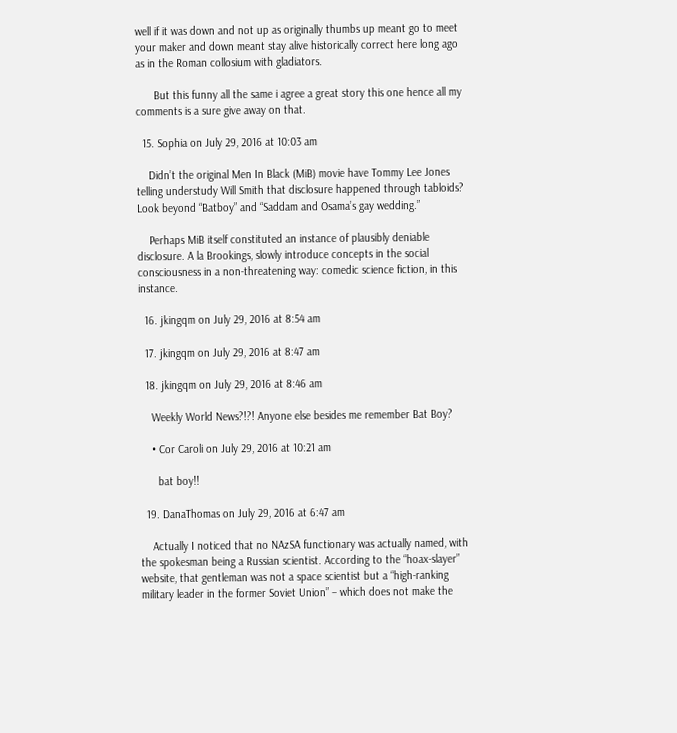well if it was down and not up as originally thumbs up meant go to meet your maker and down meant stay alive historically correct here long ago as in the Roman collosium with gladiators.

      But this funny all the same i agree a great story this one hence all my comments is a sure give away on that.

  15. Sophia on July 29, 2016 at 10:03 am

    Didn’t the original Men In Black (MiB) movie have Tommy Lee Jones telling understudy Will Smith that disclosure happened through tabloids? Look beyond “Batboy” and “Saddam and Osama’s gay wedding.”

    Perhaps MiB itself constituted an instance of plausibly deniable disclosure. A la Brookings, slowly introduce concepts in the social consciousness in a non-threatening way: comedic science fiction, in this instance.

  16. jkingqm on July 29, 2016 at 8:54 am

  17. jkingqm on July 29, 2016 at 8:47 am

  18. jkingqm on July 29, 2016 at 8:46 am

    Weekly World News?!?! Anyone else besides me remember Bat Boy?

    • Cor Caroli on July 29, 2016 at 10:21 am

      bat boy!!

  19. DanaThomas on July 29, 2016 at 6:47 am

    Actually I noticed that no NAzSA functionary was actually named, with the spokesman being a Russian scientist. According to the “hoax-slayer” website, that gentleman was not a space scientist but a “high-ranking military leader in the former Soviet Union” – which does not make the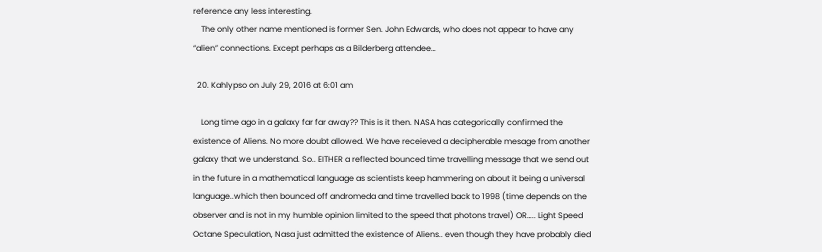reference any less interesting.
    The only other name mentioned is former Sen. John Edwards, who does not appear to have any “alien” connections. Except perhaps as a Bilderberg attendee…

  20. Kahlypso on July 29, 2016 at 6:01 am

    Long time ago in a galaxy far far away?? This is it then. NASA has categorically confirmed the existence of Aliens. No more doubt allowed. We have receieved a decipherable mesage from another galaxy that we understand. So.. EITHER a reflected bounced time travelling message that we send out in the future in a mathematical language as scientists keep hammering on about it being a universal language..which then bounced off andromeda and time travelled back to 1998 (time depends on the observer and is not in my humble opinion limited to the speed that photons travel) OR….. Light Speed Octane Speculation, Nasa just admitted the existence of Aliens.. even though they have probably died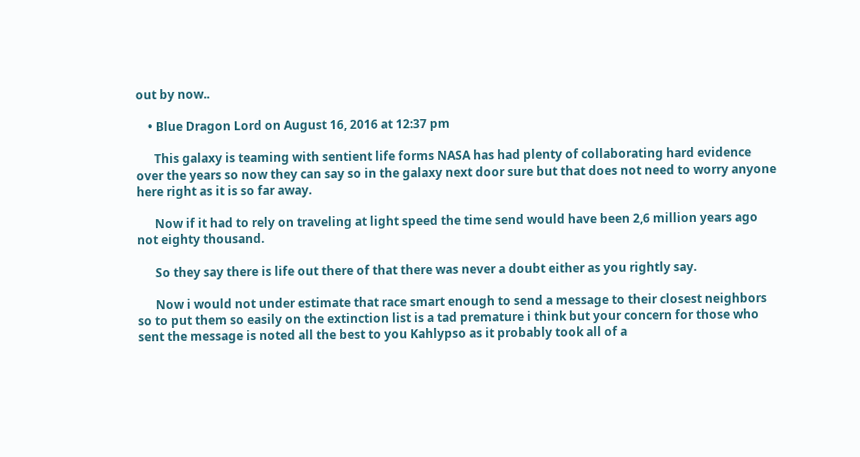out by now..

    • Blue Dragon Lord on August 16, 2016 at 12:37 pm

      This galaxy is teaming with sentient life forms NASA has had plenty of collaborating hard evidence over the years so now they can say so in the galaxy next door sure but that does not need to worry anyone here right as it is so far away.

      Now if it had to rely on traveling at light speed the time send would have been 2,6 million years ago not eighty thousand.

      So they say there is life out there of that there was never a doubt either as you rightly say.

      Now i would not under estimate that race smart enough to send a message to their closest neighbors so to put them so easily on the extinction list is a tad premature i think but your concern for those who sent the message is noted all the best to you Kahlypso as it probably took all of a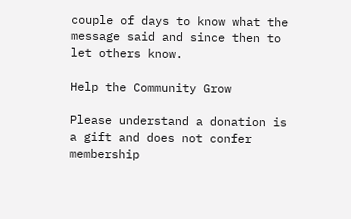couple of days to know what the message said and since then to let others know.

Help the Community Grow

Please understand a donation is a gift and does not confer membership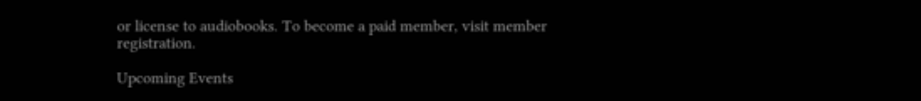or license to audiobooks. To become a paid member, visit member registration.

Upcoming Events